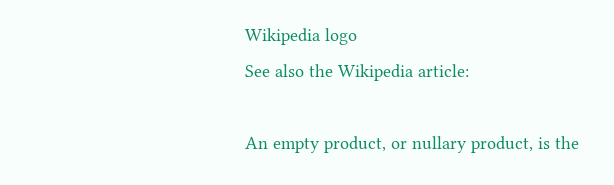Wikipedia logo
See also the Wikipedia article:

An empty product, or nullary product, is the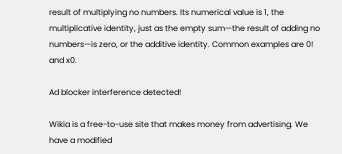result of multiplying no numbers. Its numerical value is 1, the multiplicative identity, just as the empty sum—the result of adding no numbers—is zero, or the additive identity. Common examples are 0! and x0.

Ad blocker interference detected!

Wikia is a free-to-use site that makes money from advertising. We have a modified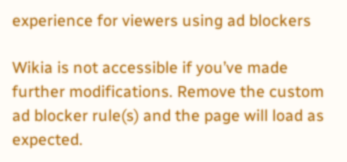experience for viewers using ad blockers

Wikia is not accessible if you’ve made further modifications. Remove the custom ad blocker rule(s) and the page will load as expected.